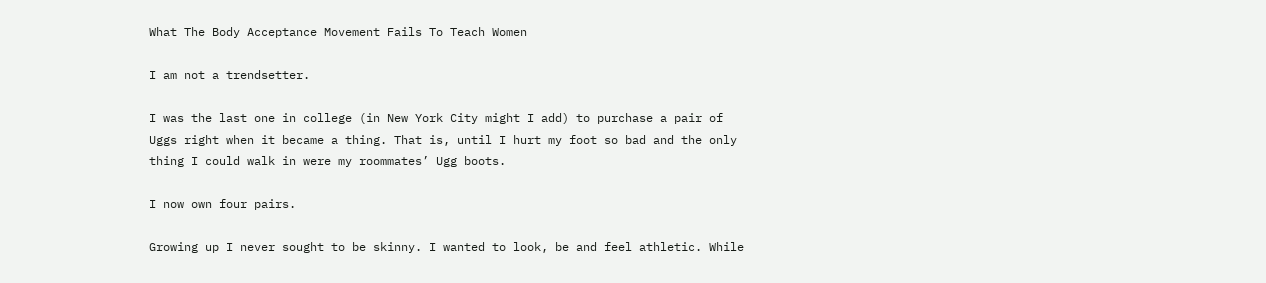What The Body Acceptance Movement Fails To Teach Women

I am not a trendsetter.

I was the last one in college (in New York City might I add) to purchase a pair of Uggs right when it became a thing. That is, until I hurt my foot so bad and the only thing I could walk in were my roommates’ Ugg boots.

I now own four pairs.

Growing up I never sought to be skinny. I wanted to look, be and feel athletic. While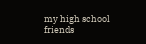my high school friends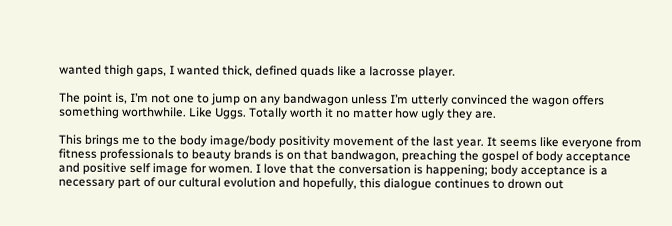wanted thigh gaps, I wanted thick, defined quads like a lacrosse player.

The point is, I’m not one to jump on any bandwagon unless I’m utterly convinced the wagon offers something worthwhile. Like Uggs. Totally worth it no matter how ugly they are.

This brings me to the body image/body positivity movement of the last year. It seems like everyone from fitness professionals to beauty brands is on that bandwagon, preaching the gospel of body acceptance and positive self image for women. I love that the conversation is happening; body acceptance is a necessary part of our cultural evolution and hopefully, this dialogue continues to drown out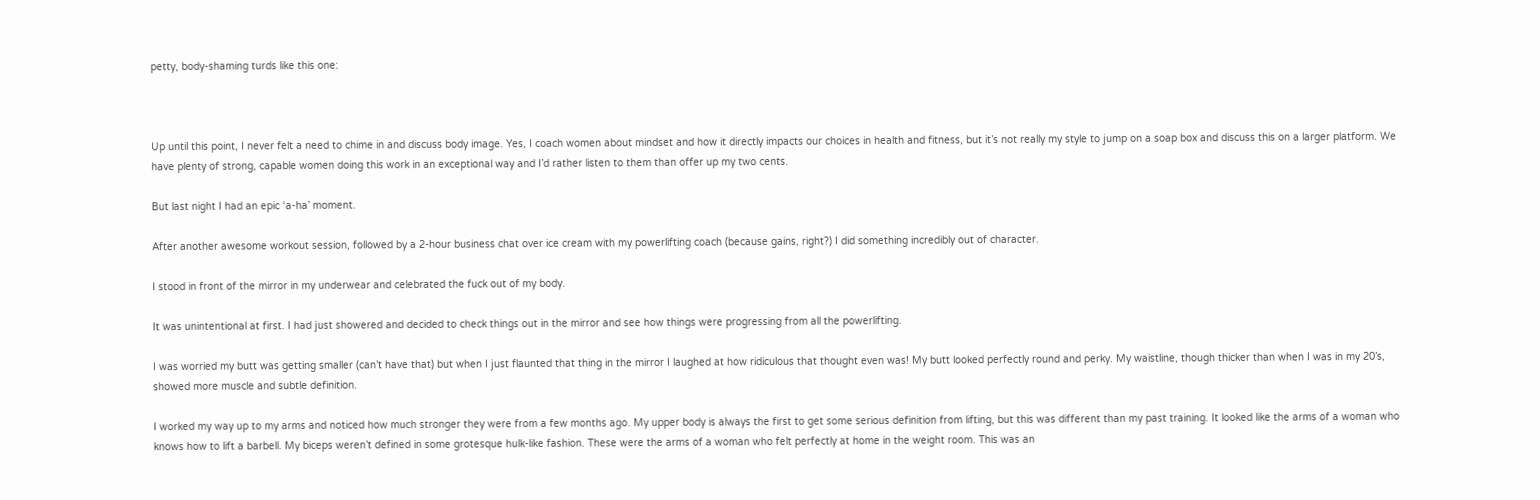petty, body-shaming turds like this one:



Up until this point, I never felt a need to chime in and discuss body image. Yes, I coach women about mindset and how it directly impacts our choices in health and fitness, but it’s not really my style to jump on a soap box and discuss this on a larger platform. We have plenty of strong, capable women doing this work in an exceptional way and I’d rather listen to them than offer up my two cents.

But last night I had an epic ‘a-ha’ moment.

After another awesome workout session, followed by a 2-hour business chat over ice cream with my powerlifting coach (because gains, right?) I did something incredibly out of character.

I stood in front of the mirror in my underwear and celebrated the fuck out of my body.

It was unintentional at first. I had just showered and decided to check things out in the mirror and see how things were progressing from all the powerlifting.

I was worried my butt was getting smaller (can’t have that) but when I just flaunted that thing in the mirror I laughed at how ridiculous that thought even was! My butt looked perfectly round and perky. My waistline, though thicker than when I was in my 20’s, showed more muscle and subtle definition.

I worked my way up to my arms and noticed how much stronger they were from a few months ago. My upper body is always the first to get some serious definition from lifting, but this was different than my past training. It looked like the arms of a woman who knows how to lift a barbell. My biceps weren’t defined in some grotesque hulk-like fashion. These were the arms of a woman who felt perfectly at home in the weight room. This was an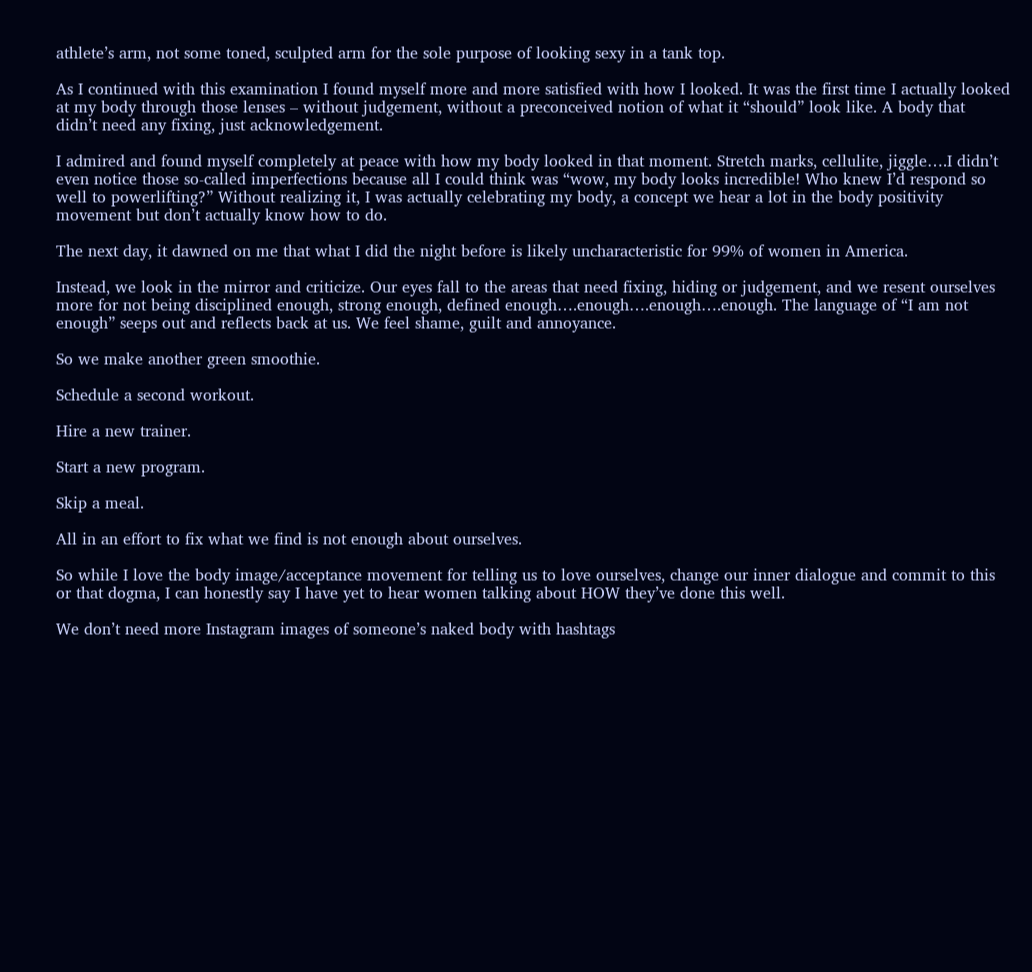athlete’s arm, not some toned, sculpted arm for the sole purpose of looking sexy in a tank top.

As I continued with this examination I found myself more and more satisfied with how I looked. It was the first time I actually looked at my body through those lenses – without judgement, without a preconceived notion of what it “should” look like. A body that didn’t need any fixing, just acknowledgement.

I admired and found myself completely at peace with how my body looked in that moment. Stretch marks, cellulite, jiggle….I didn’t even notice those so-called imperfections because all I could think was “wow, my body looks incredible! Who knew I’d respond so well to powerlifting?” Without realizing it, I was actually celebrating my body, a concept we hear a lot in the body positivity movement but don’t actually know how to do.

The next day, it dawned on me that what I did the night before is likely uncharacteristic for 99% of women in America.

Instead, we look in the mirror and criticize. Our eyes fall to the areas that need fixing, hiding or judgement, and we resent ourselves more for not being disciplined enough, strong enough, defined enough….enough….enough….enough. The language of “I am not enough” seeps out and reflects back at us. We feel shame, guilt and annoyance.

So we make another green smoothie.

Schedule a second workout.

Hire a new trainer.

Start a new program.

Skip a meal.

All in an effort to fix what we find is not enough about ourselves.

So while I love the body image/acceptance movement for telling us to love ourselves, change our inner dialogue and commit to this or that dogma, I can honestly say I have yet to hear women talking about HOW they’ve done this well.

We don’t need more Instagram images of someone’s naked body with hashtags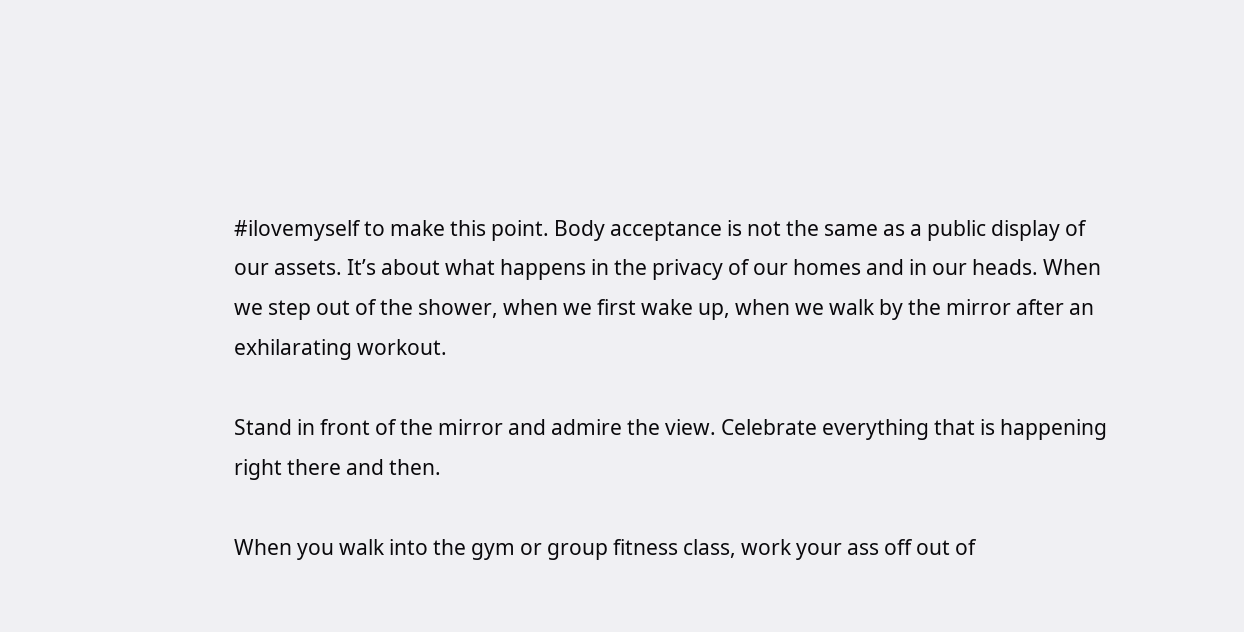#ilovemyself to make this point. Body acceptance is not the same as a public display of our assets. It’s about what happens in the privacy of our homes and in our heads. When we step out of the shower, when we first wake up, when we walk by the mirror after an exhilarating workout.

Stand in front of the mirror and admire the view. Celebrate everything that is happening right there and then.

When you walk into the gym or group fitness class, work your ass off out of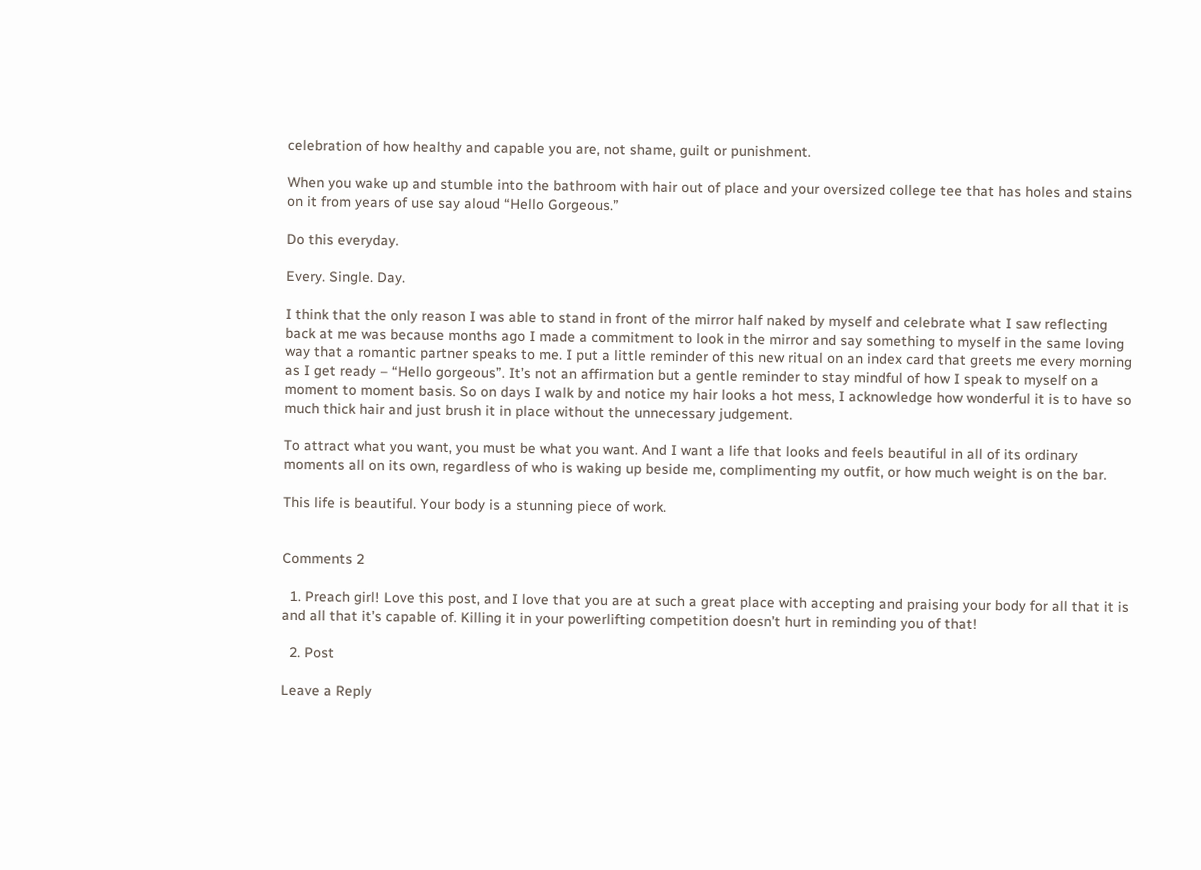celebration of how healthy and capable you are, not shame, guilt or punishment.

When you wake up and stumble into the bathroom with hair out of place and your oversized college tee that has holes and stains on it from years of use say aloud “Hello Gorgeous.”

Do this everyday.

Every. Single. Day.

I think that the only reason I was able to stand in front of the mirror half naked by myself and celebrate what I saw reflecting back at me was because months ago I made a commitment to look in the mirror and say something to myself in the same loving way that a romantic partner speaks to me. I put a little reminder of this new ritual on an index card that greets me every morning as I get ready – “Hello gorgeous”. It’s not an affirmation but a gentle reminder to stay mindful of how I speak to myself on a moment to moment basis. So on days I walk by and notice my hair looks a hot mess, I acknowledge how wonderful it is to have so much thick hair and just brush it in place without the unnecessary judgement.

To attract what you want, you must be what you want. And I want a life that looks and feels beautiful in all of its ordinary moments all on its own, regardless of who is waking up beside me, complimenting my outfit, or how much weight is on the bar.

This life is beautiful. Your body is a stunning piece of work.


Comments 2

  1. Preach girl! Love this post, and I love that you are at such a great place with accepting and praising your body for all that it is and all that it’s capable of. Killing it in your powerlifting competition doesn’t hurt in reminding you of that!

  2. Post

Leave a Reply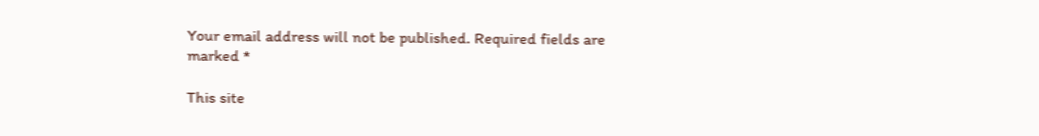Your email address will not be published. Required fields are marked *

This site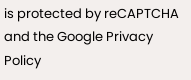is protected by reCAPTCHA and the Google Privacy Policy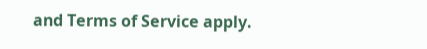and Terms of Service apply.